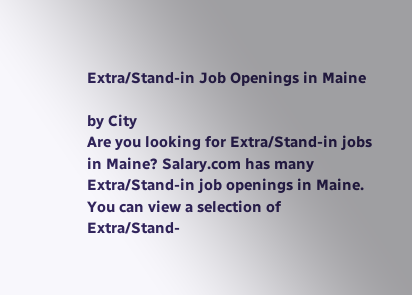Extra/Stand-in Job Openings in Maine

by City
Are you looking for Extra/Stand-in jobs in Maine? Salary.com has many Extra/Stand-in job openings in Maine. You can view a selection of Extra/Stand-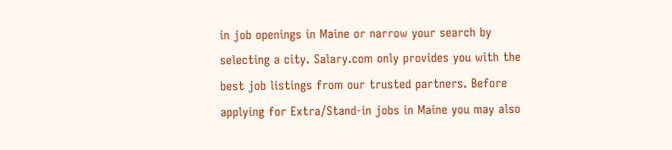in job openings in Maine or narrow your search by selecting a city. Salary.com only provides you with the best job listings from our trusted partners. Before applying for Extra/Stand-in jobs in Maine you may also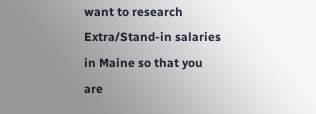want to research Extra/Stand-in salaries in Maine so that you are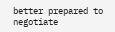better prepared to negotiate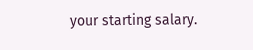your starting salary.